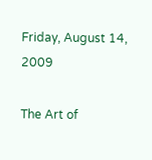Friday, August 14, 2009

The Art of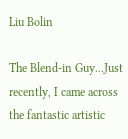Liu Bolin

The Blend-in Guy...Just recently, I came across the fantastic artistic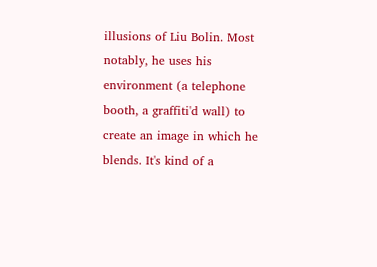illusions of Liu Bolin. Most notably, he uses his environment (a telephone booth, a graffiti'd wall) to create an image in which he blends. It's kind of a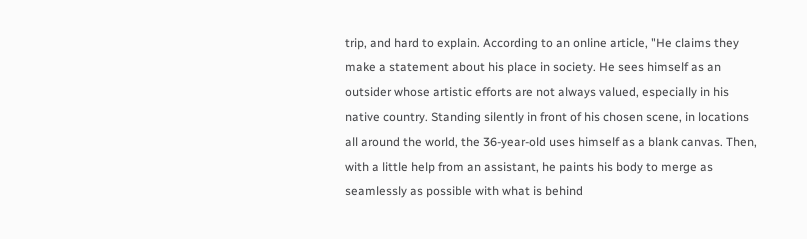trip, and hard to explain. According to an online article, "He claims they make a statement about his place in society. He sees himself as an outsider whose artistic efforts are not always valued, especially in his native country. Standing silently in front of his chosen scene, in locations all around the world, the 36-year-old uses himself as a blank canvas. Then, with a little help from an assistant, he paints his body to merge as seamlessly as possible with what is behind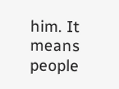him. It means people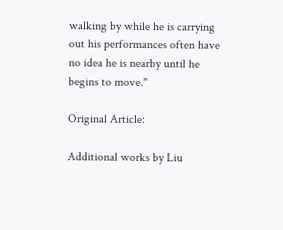walking by while he is carrying out his performances often have no idea he is nearby until he begins to move."

Original Article:

Additional works by Liu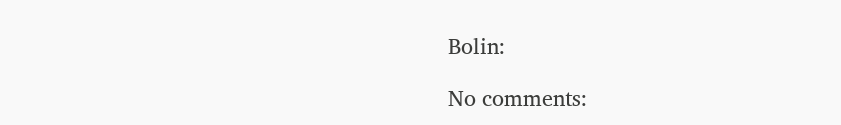Bolin:

No comments: